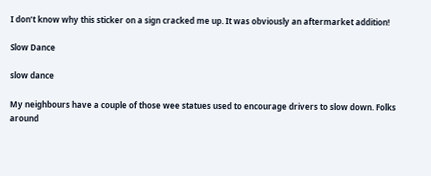I don’t know why this sticker on a sign cracked me up. It was obviously an aftermarket addition!

Slow Dance

slow dance

My neighbours have a couple of those wee statues used to encourage drivers to slow down. Folks around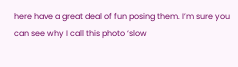here have a great deal of fun posing them. I’m sure you can see why I call this photo ‘slow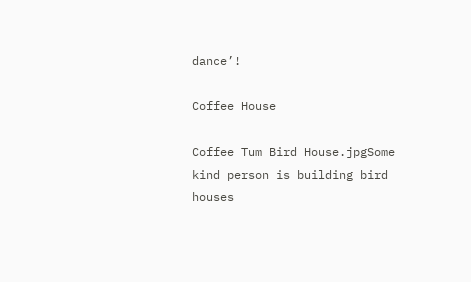dance’!

Coffee House

Coffee Tum Bird House.jpgSome kind person is building bird houses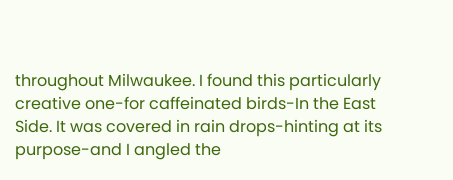throughout Milwaukee. I found this particularly creative one-for caffeinated birds-In the East Side. It was covered in rain drops-hinting at its purpose-and I angled the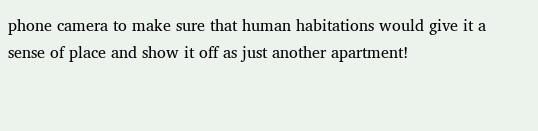phone camera to make sure that human habitations would give it a sense of place and show it off as just another apartment!